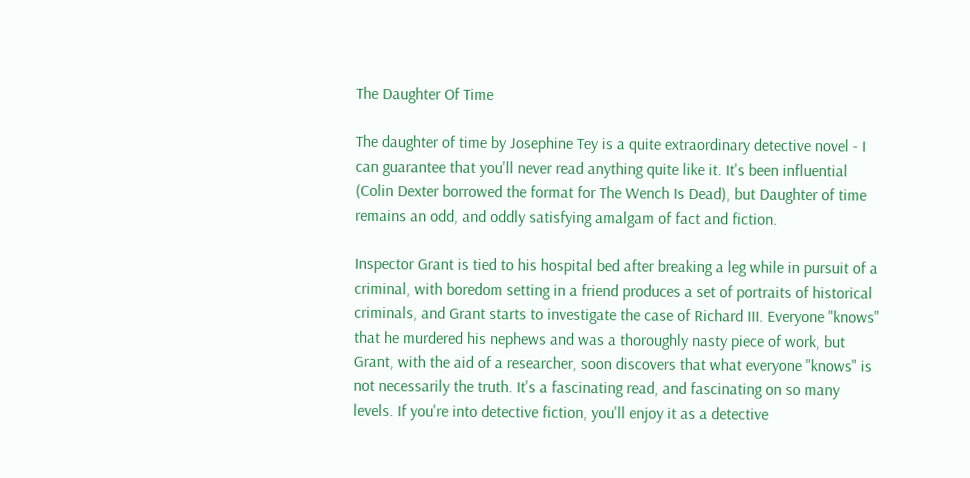The Daughter Of Time

The daughter of time by Josephine Tey is a quite extraordinary detective novel - I can guarantee that you'll never read anything quite like it. It's been influential (Colin Dexter borrowed the format for The Wench Is Dead), but Daughter of time remains an odd, and oddly satisfying amalgam of fact and fiction.

Inspector Grant is tied to his hospital bed after breaking a leg while in pursuit of a criminal, with boredom setting in a friend produces a set of portraits of historical criminals, and Grant starts to investigate the case of Richard III. Everyone "knows" that he murdered his nephews and was a thoroughly nasty piece of work, but Grant, with the aid of a researcher, soon discovers that what everyone "knows" is not necessarily the truth. It's a fascinating read, and fascinating on so many levels. If you're into detective fiction, you'll enjoy it as a detective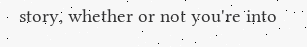story, whether or not you're into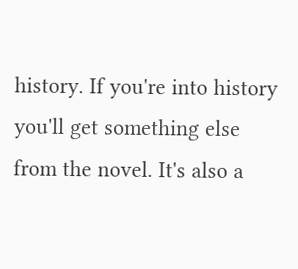history. If you're into history you'll get something else from the novel. It's also a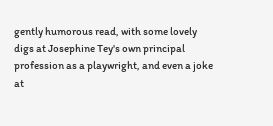gently humorous read, with some lovely digs at Josephine Tey's own principal profession as a playwright, and even a joke at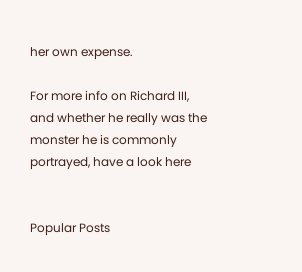her own expense.

For more info on Richard III, and whether he really was the monster he is commonly portrayed, have a look here


Popular Posts